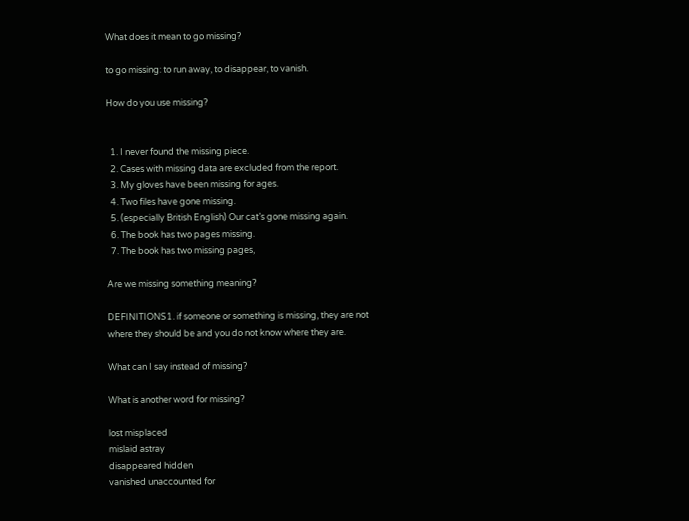What does it mean to go missing?

to go missing: to run away, to disappear, to vanish.

How do you use missing?


  1. I never found the missing piece.
  2. Cases with missing data are excluded from the report.
  3. My gloves have been missing for ages.
  4. Two files have gone missing.
  5. (especially British English) Our cat’s gone missing again.
  6. The book has two pages missing.
  7. The book has two missing pages,

Are we missing something meaning?

DEFINITIONS1. if someone or something is missing, they are not where they should be and you do not know where they are.

What can I say instead of missing?

What is another word for missing?

lost misplaced
mislaid astray
disappeared hidden
vanished unaccounted for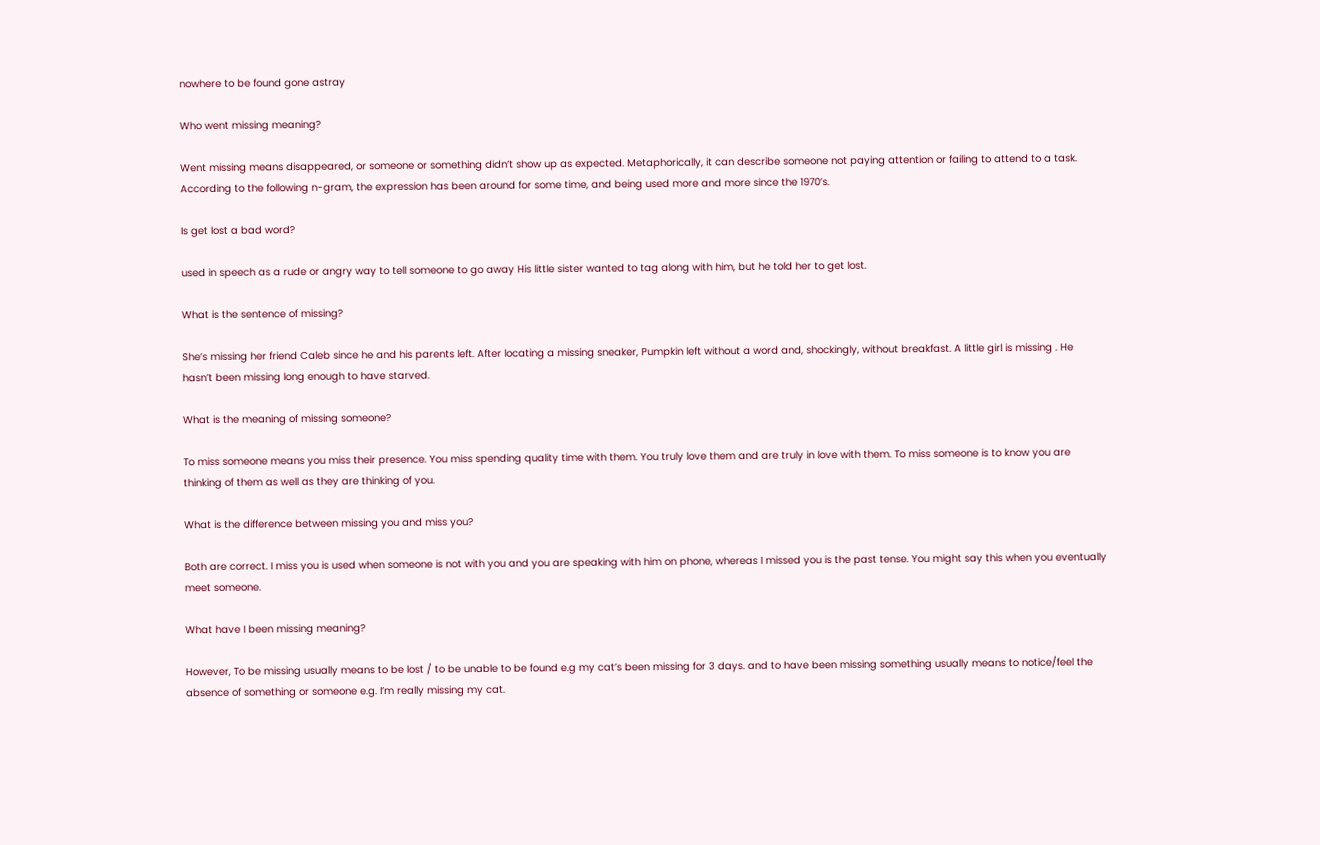nowhere to be found gone astray

Who went missing meaning?

Went missing means disappeared, or someone or something didn’t show up as expected. Metaphorically, it can describe someone not paying attention or failing to attend to a task. According to the following n-gram, the expression has been around for some time, and being used more and more since the 1970’s.

Is get lost a bad word?

used in speech as a rude or angry way to tell someone to go away His little sister wanted to tag along with him, but he told her to get lost.

What is the sentence of missing?

She’s missing her friend Caleb since he and his parents left. After locating a missing sneaker, Pumpkin left without a word and, shockingly, without breakfast. A little girl is missing . He hasn’t been missing long enough to have starved.

What is the meaning of missing someone?

To miss someone means you miss their presence. You miss spending quality time with them. You truly love them and are truly in love with them. To miss someone is to know you are thinking of them as well as they are thinking of you.

What is the difference between missing you and miss you?

Both are correct. I miss you is used when someone is not with you and you are speaking with him on phone, whereas I missed you is the past tense. You might say this when you eventually meet someone.

What have I been missing meaning?

However, To be missing usually means to be lost / to be unable to be found e.g my cat’s been missing for 3 days. and to have been missing something usually means to notice/feel the absence of something or someone e.g. I’m really missing my cat.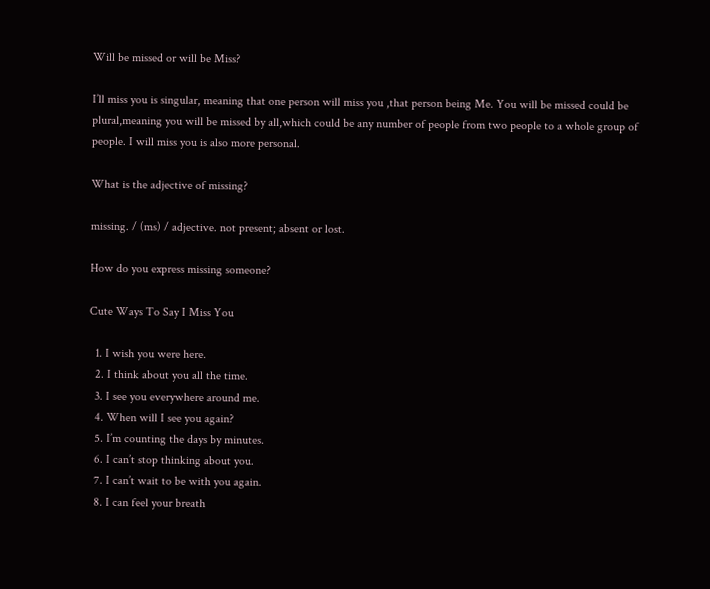Will be missed or will be Miss?

I’ll miss you is singular, meaning that one person will miss you ,that person being Me. You will be missed could be plural,meaning you will be missed by all,which could be any number of people from two people to a whole group of people. I will miss you is also more personal.

What is the adjective of missing?

missing. / (ms) / adjective. not present; absent or lost.

How do you express missing someone?

Cute Ways To Say I Miss You

  1. I wish you were here.
  2. I think about you all the time.
  3. I see you everywhere around me.
  4. When will I see you again?
  5. I’m counting the days by minutes.
  6. I can’t stop thinking about you.
  7. I can’t wait to be with you again.
  8. I can feel your breath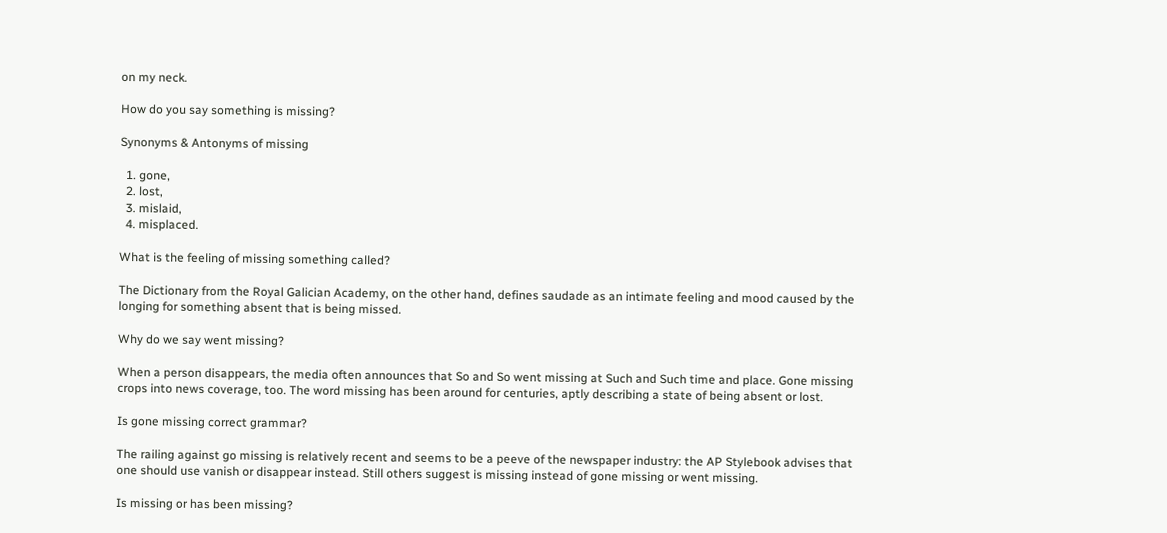on my neck.

How do you say something is missing?

Synonyms & Antonyms of missing

  1. gone,
  2. lost,
  3. mislaid,
  4. misplaced.

What is the feeling of missing something called?

The Dictionary from the Royal Galician Academy, on the other hand, defines saudade as an intimate feeling and mood caused by the longing for something absent that is being missed.

Why do we say went missing?

When a person disappears, the media often announces that So and So went missing at Such and Such time and place. Gone missing crops into news coverage, too. The word missing has been around for centuries, aptly describing a state of being absent or lost.

Is gone missing correct grammar?

The railing against go missing is relatively recent and seems to be a peeve of the newspaper industry: the AP Stylebook advises that one should use vanish or disappear instead. Still others suggest is missing instead of gone missing or went missing.

Is missing or has been missing?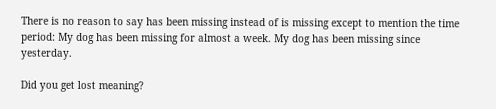There is no reason to say has been missing instead of is missing except to mention the time period: My dog has been missing for almost a week. My dog has been missing since yesterday.

Did you get lost meaning?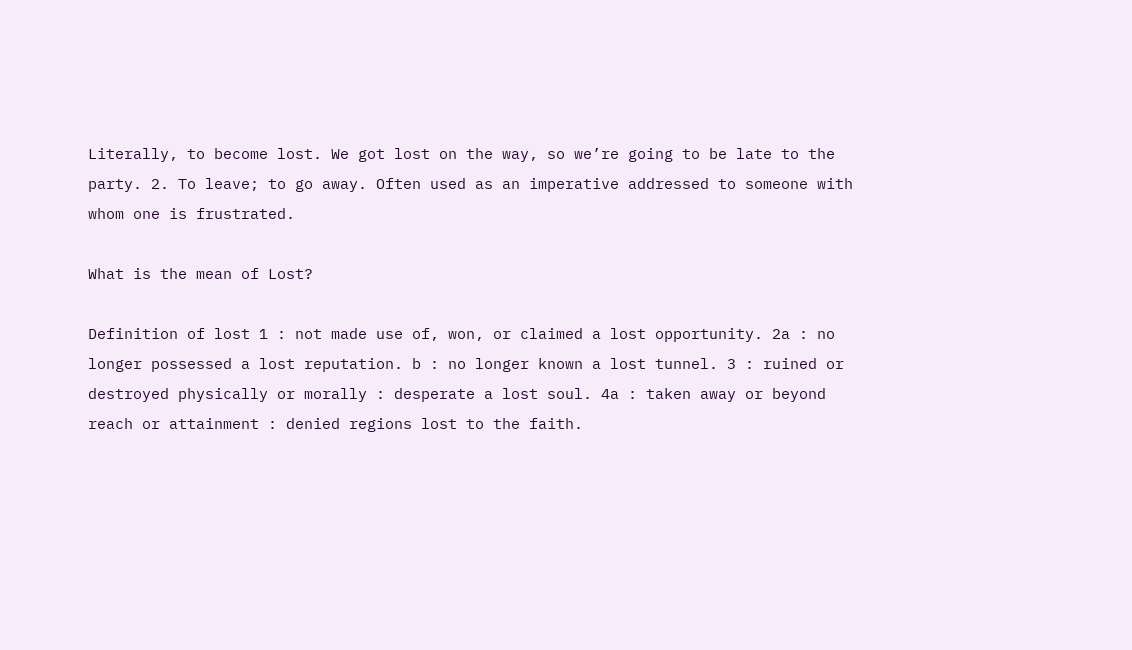Literally, to become lost. We got lost on the way, so we’re going to be late to the party. 2. To leave; to go away. Often used as an imperative addressed to someone with whom one is frustrated.

What is the mean of Lost?

Definition of lost 1 : not made use of, won, or claimed a lost opportunity. 2a : no longer possessed a lost reputation. b : no longer known a lost tunnel. 3 : ruined or destroyed physically or morally : desperate a lost soul. 4a : taken away or beyond reach or attainment : denied regions lost to the faith.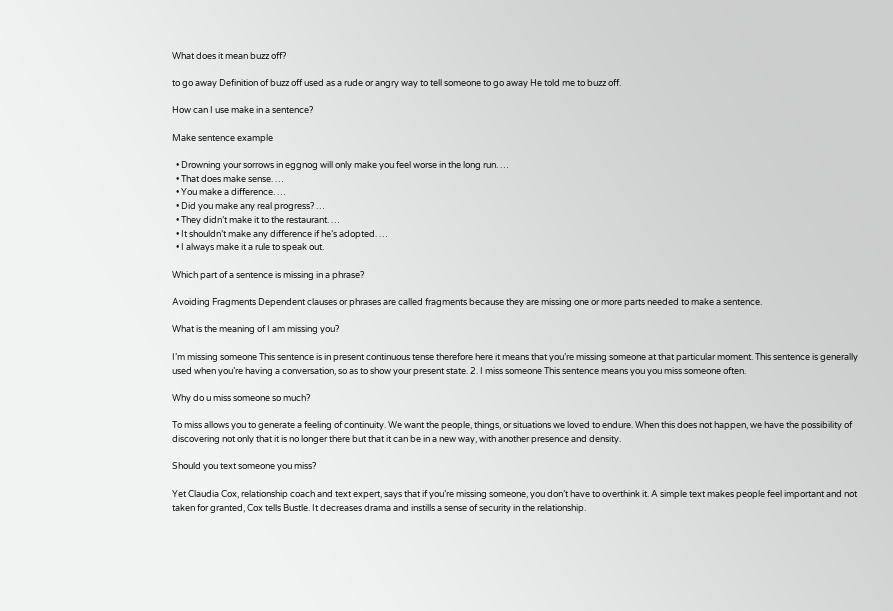What does it mean buzz off?

to go away Definition of buzz off used as a rude or angry way to tell someone to go away He told me to buzz off.

How can I use make in a sentence?

Make sentence example

  • Drowning your sorrows in eggnog will only make you feel worse in the long run. …
  • That does make sense. …
  • You make a difference. …
  • Did you make any real progress? …
  • They didn’t make it to the restaurant. …
  • It shouldn’t make any difference if he’s adopted. …
  • I always make it a rule to speak out.

Which part of a sentence is missing in a phrase?

Avoiding Fragments Dependent clauses or phrases are called fragments because they are missing one or more parts needed to make a sentence.

What is the meaning of I am missing you?

I’m missing someone This sentence is in present continuous tense therefore here it means that you’re missing someone at that particular moment. This sentence is generally used when you’re having a conversation, so as to show your present state. 2. I miss someone This sentence means you you miss someone often.

Why do u miss someone so much?

To miss allows you to generate a feeling of continuity. We want the people, things, or situations we loved to endure. When this does not happen, we have the possibility of discovering not only that it is no longer there but that it can be in a new way, with another presence and density.

Should you text someone you miss?

Yet Claudia Cox, relationship coach and text expert, says that if you’re missing someone, you don’t have to overthink it. A simple text makes people feel important and not taken for granted, Cox tells Bustle. It decreases drama and instills a sense of security in the relationship.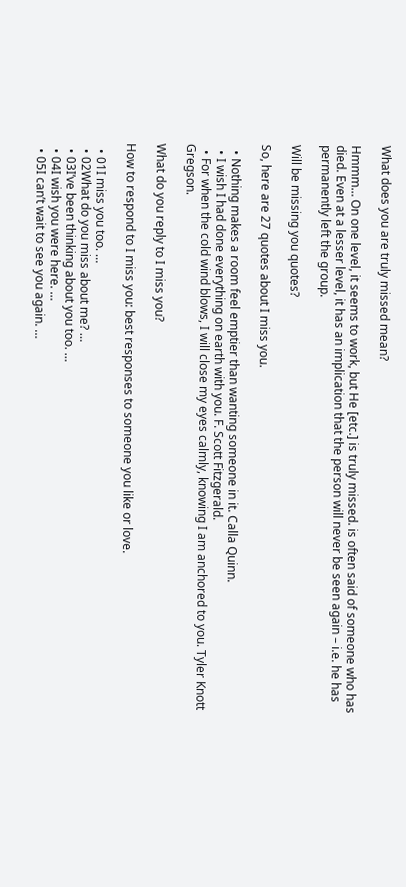What does you are truly missed mean?

Hmmm… On one level, it seems to work, but He [etc.] is truly missed. is often said of someone who has died. Even at a lesser level, it has an implication that the person will never be seen again – i.e. he has permanently left the group.

Will be missing you quotes?

So, here are 27 quotes about I miss you.

  • Nothing makes a room feel emptier than wanting someone in it. Calla Quinn.
  • I wish I had done everything on earth with you. F. Scott Fitzgerald.
  • For when the cold wind blows, I will close my eyes calmly, knowing I am anchored to you. Tyler Knott Gregson.

What do you reply to I miss you?

How to respond to I miss you: best responses to someone you like or love.

  • 01I miss you too. …
  • 02What do you miss about me? …
  • 03I’ve been thinking about you too. …
  • 04I wish you were here. …
  • 05I can’t wait to see you again. …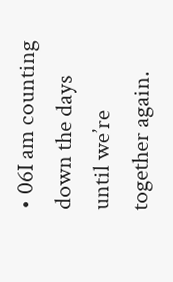• 06I am counting down the days until we’re together again.